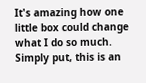It's amazing how one little box could change what I do so much. Simply put, this is an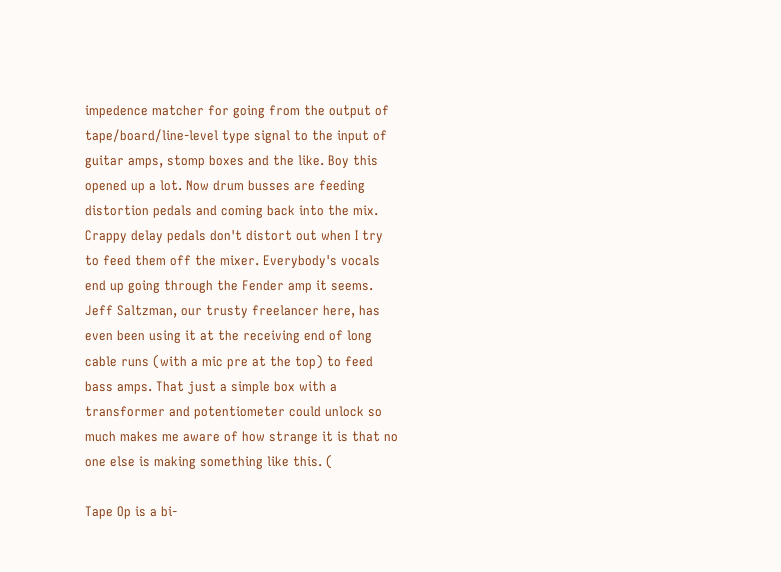impedence matcher for going from the output of tape/board/line-level type signal to the input of guitar amps, stomp boxes and the like. Boy this opened up a lot. Now drum busses are feeding distortion pedals and coming back into the mix. Crappy delay pedals don't distort out when I try to feed them off the mixer. Everybody's vocals end up going through the Fender amp it seems. Jeff Saltzman, our trusty freelancer here, has even been using it at the receiving end of long cable runs (with a mic pre at the top) to feed bass amps. That just a simple box with a transformer and potentiometer could unlock so much makes me aware of how strange it is that no one else is making something like this. (

Tape Op is a bi-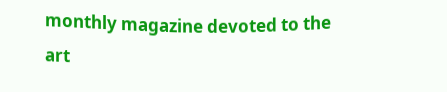monthly magazine devoted to the art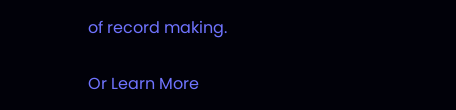of record making.

Or Learn More